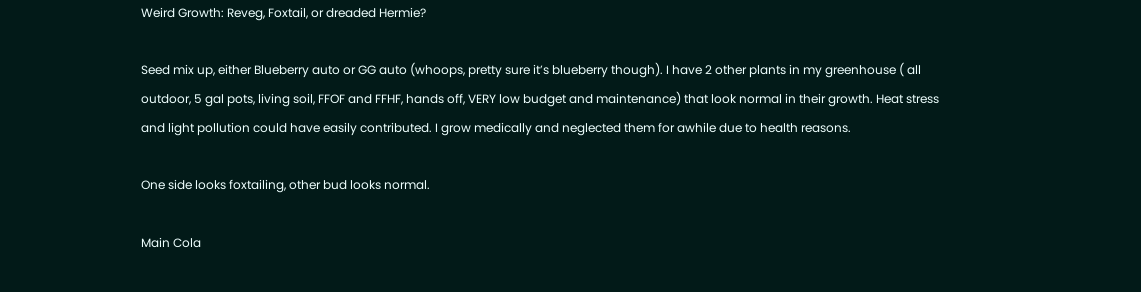Weird Growth: Reveg, Foxtail, or dreaded Hermie?

Seed mix up, either Blueberry auto or GG auto (whoops, pretty sure it’s blueberry though). I have 2 other plants in my greenhouse ( all outdoor, 5 gal pots, living soil, FFOF and FFHF, hands off, VERY low budget and maintenance) that look normal in their growth. Heat stress and light pollution could have easily contributed. I grow medically and neglected them for awhile due to health reasons.

One side looks foxtailing, other bud looks normal.

Main Cola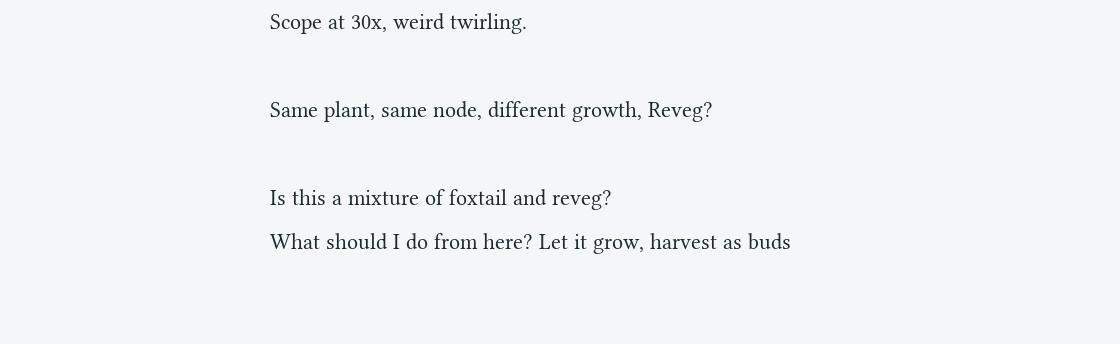Scope at 30x, weird twirling.

Same plant, same node, different growth, Reveg?

Is this a mixture of foxtail and reveg?
What should I do from here? Let it grow, harvest as buds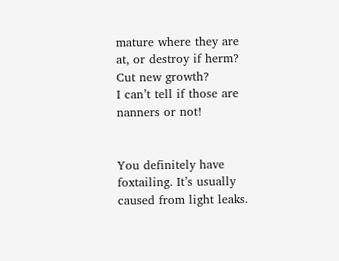mature where they are at, or destroy if herm? Cut new growth?
I can’t tell if those are nanners or not!


You definitely have foxtailing. It’s usually caused from light leaks.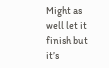Might as well let it finish but it’s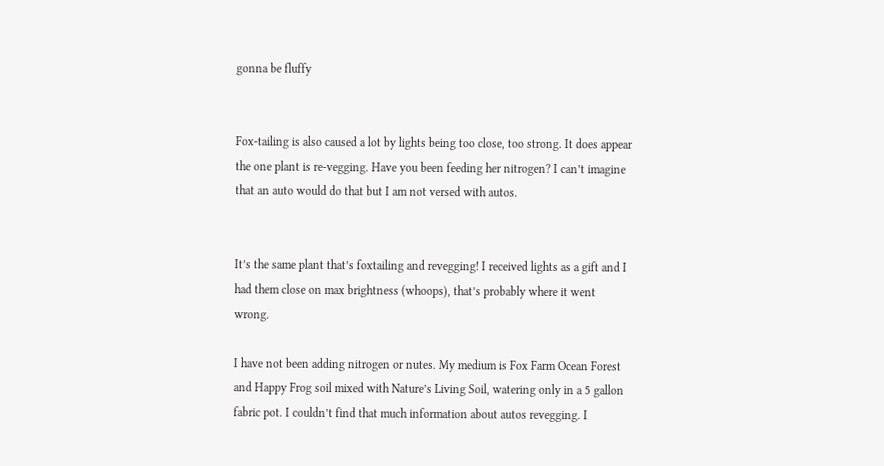gonna be fluffy


Fox-tailing is also caused a lot by lights being too close, too strong. It does appear the one plant is re-vegging. Have you been feeding her nitrogen? I can’t imagine that an auto would do that but I am not versed with autos.


It’s the same plant that’s foxtailing and revegging! I received lights as a gift and I had them close on max brightness (whoops), that’s probably where it went wrong.

I have not been adding nitrogen or nutes. My medium is Fox Farm Ocean Forest and Happy Frog soil mixed with Nature’s Living Soil, watering only in a 5 gallon fabric pot. I couldn’t find that much information about autos revegging. I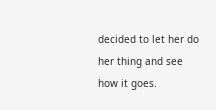decided to let her do her thing and see how it goes.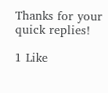Thanks for your quick replies!

1 Like